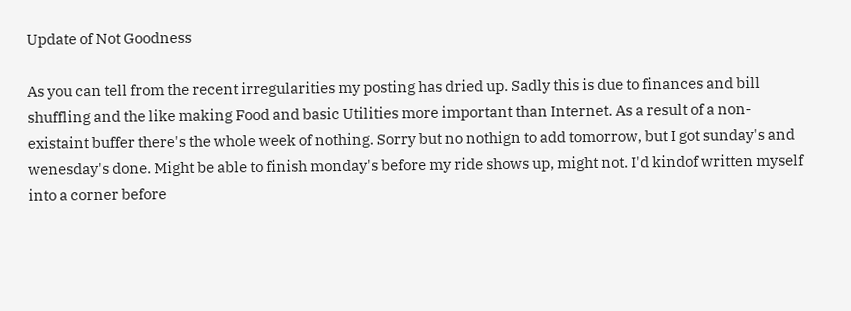Update of Not Goodness

As you can tell from the recent irregularities my posting has dried up. Sadly this is due to finances and bill shuffling and the like making Food and basic Utilities more important than Internet. As a result of a non-existaint buffer there's the whole week of nothing. Sorry but no nothign to add tomorrow, but I got sunday's and wenesday's done. Might be able to finish monday's before my ride shows up, might not. I'd kindof written myself into a corner before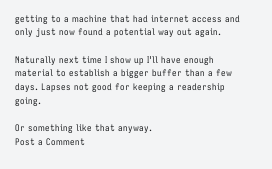getting to a machine that had internet access and only just now found a potential way out again.

Naturally next time I show up I'll have enough material to establish a bigger buffer than a few days. Lapses not good for keeping a readership going.

Or something like that anyway.
Post a Comment